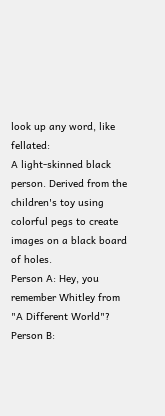look up any word, like fellated:
A light-skinned black person. Derived from the children's toy using colorful pegs to create images on a black board of holes.
Person A: Hey, you remember Whitley from "A Different World"?
Person B: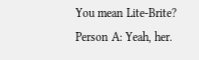You mean Lite-Brite?
Person A: Yeah, her.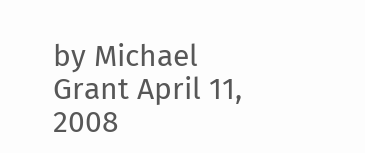by Michael Grant April 11, 2008